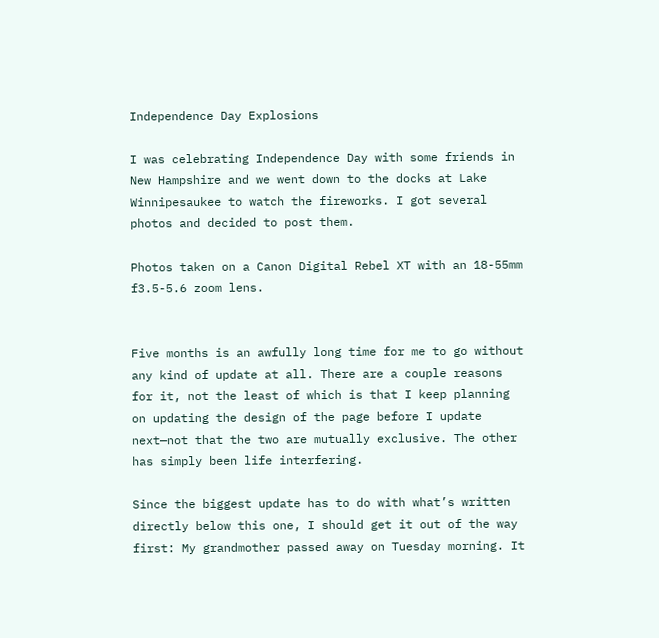Independence Day Explosions

I was celebrating Independence Day with some friends in New Hampshire and we went down to the docks at Lake Winnipesaukee to watch the fireworks. I got several photos and decided to post them.

Photos taken on a Canon Digital Rebel XT with an 18-55mm f3.5-5.6 zoom lens.


Five months is an awfully long time for me to go without any kind of update at all. There are a couple reasons for it, not the least of which is that I keep planning on updating the design of the page before I update next—not that the two are mutually exclusive. The other has simply been life interfering.

Since the biggest update has to do with what’s written directly below this one, I should get it out of the way first: My grandmother passed away on Tuesday morning. It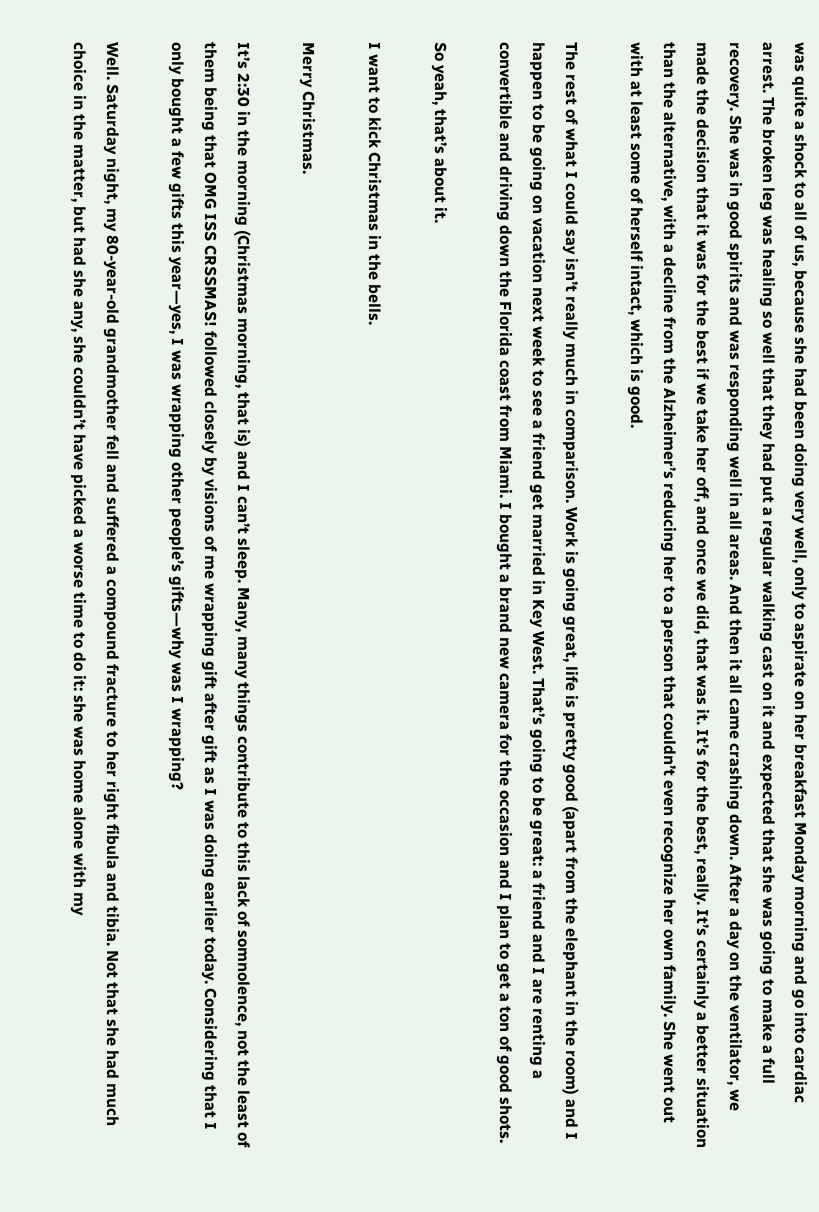was quite a shock to all of us, because she had been doing very well, only to aspirate on her breakfast Monday morning and go into cardiac arrest. The broken leg was healing so well that they had put a regular walking cast on it and expected that she was going to make a full recovery. She was in good spirits and was responding well in all areas. And then it all came crashing down. After a day on the ventilator, we made the decision that it was for the best if we take her off, and once we did, that was it. It’s for the best, really. It’s certainly a better situation than the alternative, with a decline from the Alzheimer’s reducing her to a person that couldn’t even recognize her own family. She went out with at least some of herself intact, which is good.

The rest of what I could say isn’t really much in comparison. Work is going great, life is pretty good (apart from the elephant in the room) and I happen to be going on vacation next week to see a friend get married in Key West. That’s going to be great: a friend and I are renting a convertible and driving down the Florida coast from Miami. I bought a brand new camera for the occasion and I plan to get a ton of good shots.

So yeah, that’s about it.

I want to kick Christmas in the bells.

Merry Christmas.

It’s 2:30 in the morning (Christmas morning, that is) and I can’t sleep. Many, many things contribute to this lack of somnolence, not the least of them being that OMG ISS CRSSMAS! followed closely by visions of me wrapping gift after gift as I was doing earlier today. Considering that I only bought a few gifts this year—yes, I was wrapping other people’s gifts—why was I wrapping?

Well. Saturday night, my 80-year-old grandmother fell and suffered a compound fracture to her right fibula and tibia. Not that she had much choice in the matter, but had she any, she couldn’t have picked a worse time to do it: she was home alone with my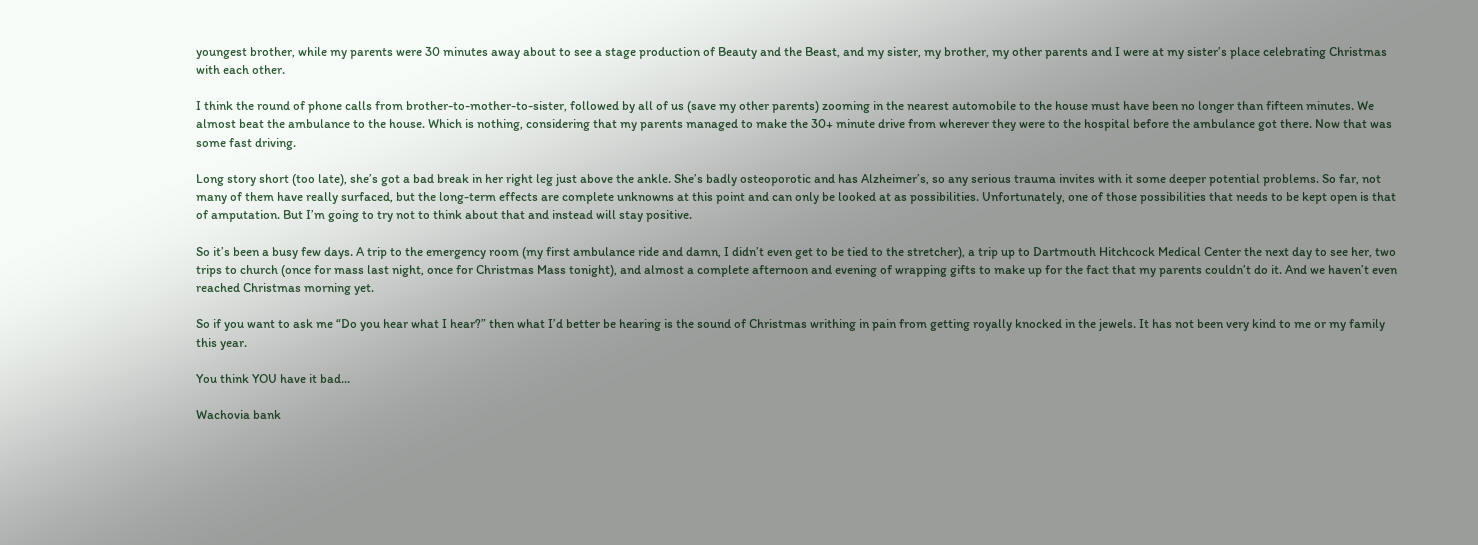youngest brother, while my parents were 30 minutes away about to see a stage production of Beauty and the Beast, and my sister, my brother, my other parents and I were at my sister’s place celebrating Christmas with each other.

I think the round of phone calls from brother-to-mother-to-sister, followed by all of us (save my other parents) zooming in the nearest automobile to the house must have been no longer than fifteen minutes. We almost beat the ambulance to the house. Which is nothing, considering that my parents managed to make the 30+ minute drive from wherever they were to the hospital before the ambulance got there. Now that was some fast driving.

Long story short (too late), she’s got a bad break in her right leg just above the ankle. She’s badly osteoporotic and has Alzheimer’s, so any serious trauma invites with it some deeper potential problems. So far, not many of them have really surfaced, but the long-term effects are complete unknowns at this point and can only be looked at as possibilities. Unfortunately, one of those possibilities that needs to be kept open is that of amputation. But I’m going to try not to think about that and instead will stay positive.

So it’s been a busy few days. A trip to the emergency room (my first ambulance ride and damn, I didn’t even get to be tied to the stretcher), a trip up to Dartmouth Hitchcock Medical Center the next day to see her, two trips to church (once for mass last night, once for Christmas Mass tonight), and almost a complete afternoon and evening of wrapping gifts to make up for the fact that my parents couldn’t do it. And we haven’t even reached Christmas morning yet.

So if you want to ask me “Do you hear what I hear?” then what I’d better be hearing is the sound of Christmas writhing in pain from getting royally knocked in the jewels. It has not been very kind to me or my family this year.

You think YOU have it bad…

Wachovia bank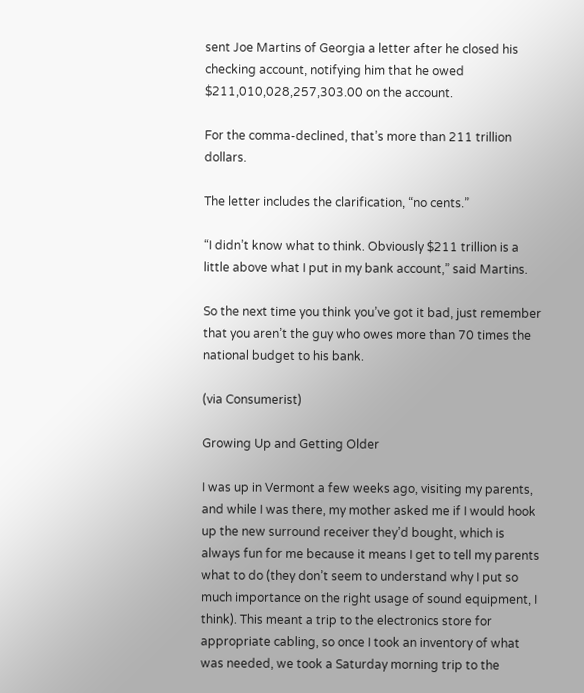sent Joe Martins of Georgia a letter after he closed his checking account, notifying him that he owed $211,010,028,257,303.00 on the account.

For the comma-declined, that’s more than 211 trillion dollars.

The letter includes the clarification, “no cents.”

“I didn’t know what to think. Obviously $211 trillion is a little above what I put in my bank account,” said Martins.

So the next time you think you’ve got it bad, just remember that you aren’t the guy who owes more than 70 times the national budget to his bank.

(via Consumerist)

Growing Up and Getting Older

I was up in Vermont a few weeks ago, visiting my parents, and while I was there, my mother asked me if I would hook up the new surround receiver they’d bought, which is always fun for me because it means I get to tell my parents what to do (they don’t seem to understand why I put so much importance on the right usage of sound equipment, I think). This meant a trip to the electronics store for appropriate cabling, so once I took an inventory of what was needed, we took a Saturday morning trip to the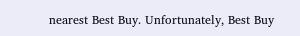nearest Best Buy. Unfortunately, Best Buy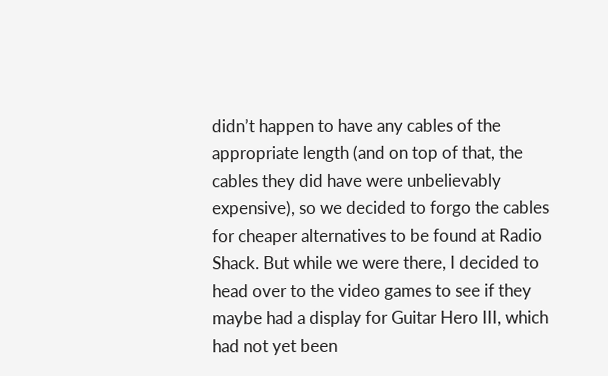didn’t happen to have any cables of the appropriate length (and on top of that, the cables they did have were unbelievably expensive), so we decided to forgo the cables for cheaper alternatives to be found at Radio Shack. But while we were there, I decided to head over to the video games to see if they maybe had a display for Guitar Hero III, which had not yet been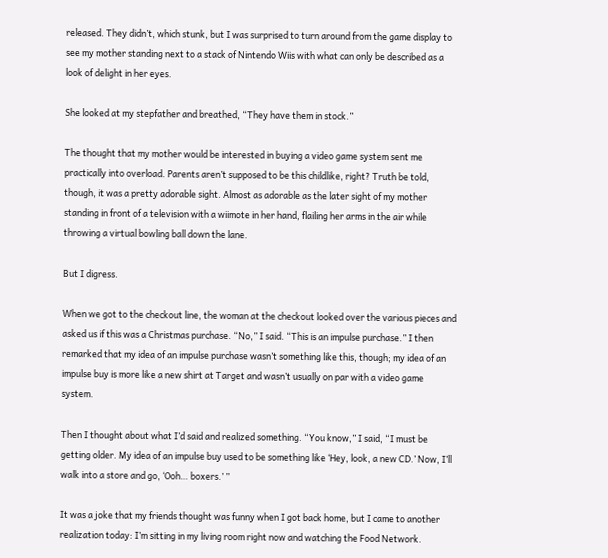released. They didn’t, which stunk, but I was surprised to turn around from the game display to see my mother standing next to a stack of Nintendo Wiis with what can only be described as a look of delight in her eyes.

She looked at my stepfather and breathed, “They have them in stock.”

The thought that my mother would be interested in buying a video game system sent me practically into overload. Parents aren’t supposed to be this childlike, right? Truth be told, though, it was a pretty adorable sight. Almost as adorable as the later sight of my mother standing in front of a television with a wiimote in her hand, flailing her arms in the air while throwing a virtual bowling ball down the lane.

But I digress.

When we got to the checkout line, the woman at the checkout looked over the various pieces and asked us if this was a Christmas purchase. “No,” I said. “This is an impulse purchase.” I then remarked that my idea of an impulse purchase wasn’t something like this, though; my idea of an impulse buy is more like a new shirt at Target and wasn’t usually on par with a video game system.

Then I thought about what I’d said and realized something. “You know,” I said, “I must be getting older. My idea of an impulse buy used to be something like ‘Hey, look, a new CD.’ Now, I’ll walk into a store and go, ‘Ooh… boxers.’ ”

It was a joke that my friends thought was funny when I got back home, but I came to another realization today: I’m sitting in my living room right now and watching the Food Network.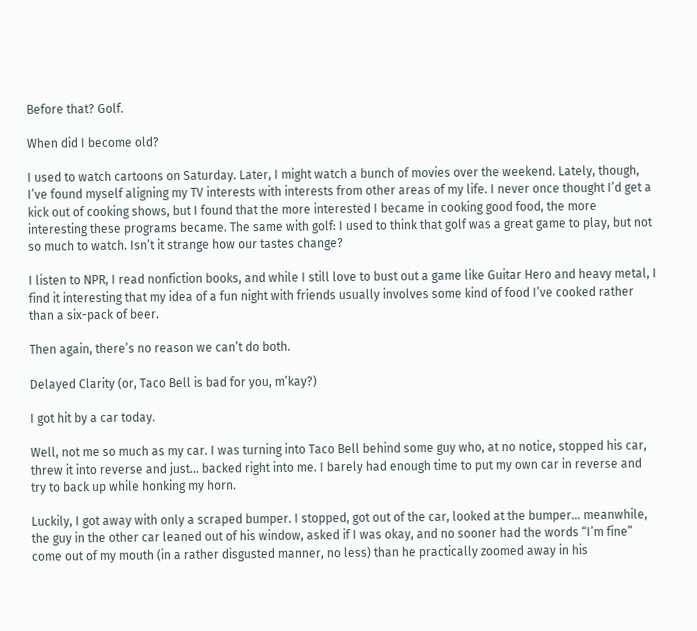Before that? Golf.

When did I become old?

I used to watch cartoons on Saturday. Later, I might watch a bunch of movies over the weekend. Lately, though, I’ve found myself aligning my TV interests with interests from other areas of my life. I never once thought I’d get a kick out of cooking shows, but I found that the more interested I became in cooking good food, the more interesting these programs became. The same with golf: I used to think that golf was a great game to play, but not so much to watch. Isn’t it strange how our tastes change?

I listen to NPR, I read nonfiction books, and while I still love to bust out a game like Guitar Hero and heavy metal, I find it interesting that my idea of a fun night with friends usually involves some kind of food I’ve cooked rather than a six-pack of beer.

Then again, there’s no reason we can’t do both.

Delayed Clarity (or, Taco Bell is bad for you, m’kay?)

I got hit by a car today.

Well, not me so much as my car. I was turning into Taco Bell behind some guy who, at no notice, stopped his car, threw it into reverse and just… backed right into me. I barely had enough time to put my own car in reverse and try to back up while honking my horn.

Luckily, I got away with only a scraped bumper. I stopped, got out of the car, looked at the bumper… meanwhile, the guy in the other car leaned out of his window, asked if I was okay, and no sooner had the words “I’m fine” come out of my mouth (in a rather disgusted manner, no less) than he practically zoomed away in his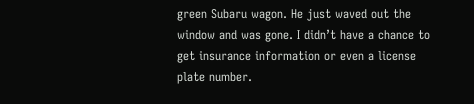green Subaru wagon. He just waved out the window and was gone. I didn’t have a chance to get insurance information or even a license plate number.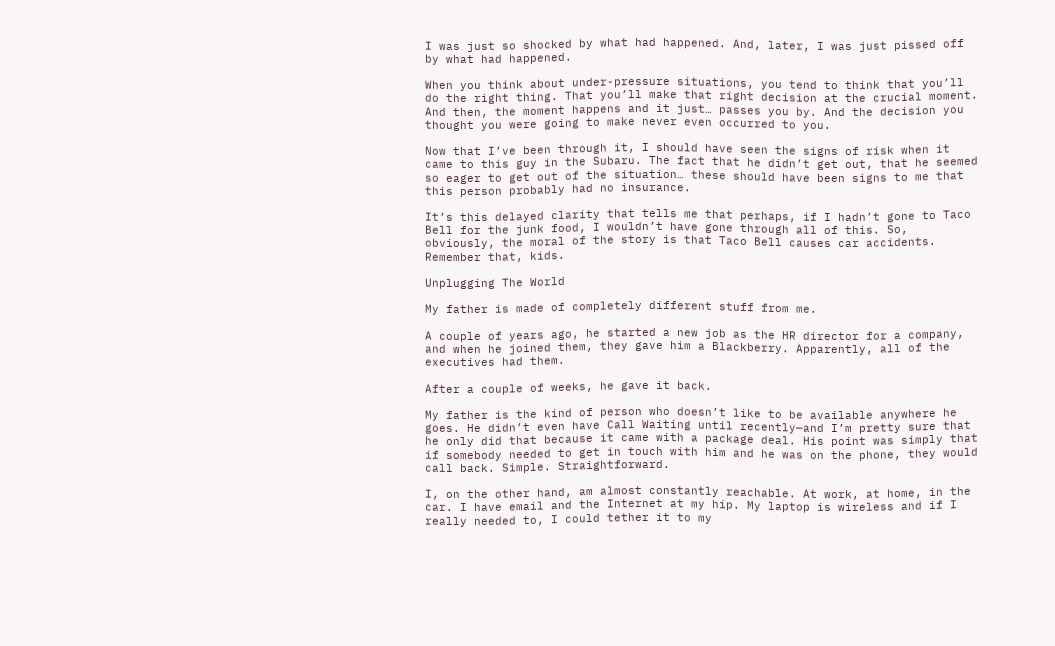I was just so shocked by what had happened. And, later, I was just pissed off by what had happened.

When you think about under-pressure situations, you tend to think that you’ll do the right thing. That you’ll make that right decision at the crucial moment. And then, the moment happens and it just… passes you by. And the decision you thought you were going to make never even occurred to you.

Now that I’ve been through it, I should have seen the signs of risk when it came to this guy in the Subaru. The fact that he didn’t get out, that he seemed so eager to get out of the situation… these should have been signs to me that this person probably had no insurance.

It’s this delayed clarity that tells me that perhaps, if I hadn’t gone to Taco Bell for the junk food, I wouldn’t have gone through all of this. So, obviously, the moral of the story is that Taco Bell causes car accidents. Remember that, kids.

Unplugging The World

My father is made of completely different stuff from me.

A couple of years ago, he started a new job as the HR director for a company, and when he joined them, they gave him a Blackberry. Apparently, all of the executives had them.

After a couple of weeks, he gave it back.

My father is the kind of person who doesn’t like to be available anywhere he goes. He didn’t even have Call Waiting until recently—and I’m pretty sure that he only did that because it came with a package deal. His point was simply that if somebody needed to get in touch with him and he was on the phone, they would call back. Simple. Straightforward.

I, on the other hand, am almost constantly reachable. At work, at home, in the car. I have email and the Internet at my hip. My laptop is wireless and if I really needed to, I could tether it to my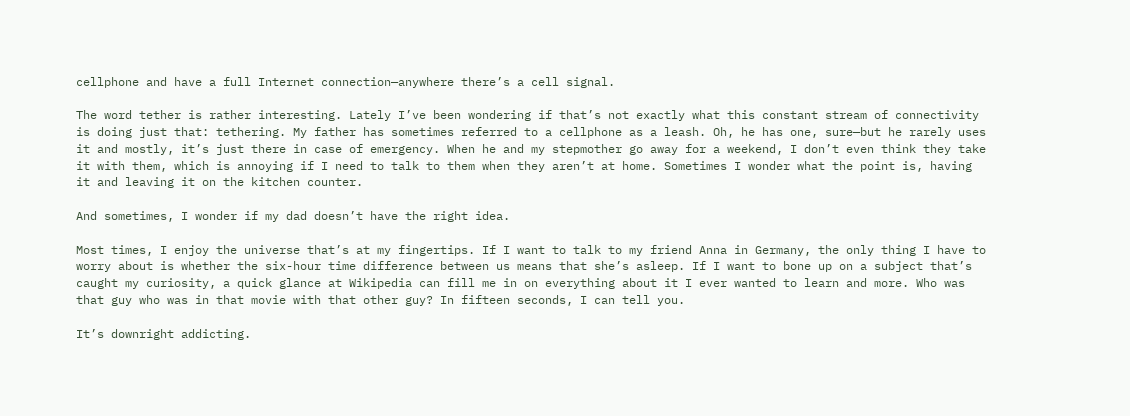cellphone and have a full Internet connection—anywhere there’s a cell signal.

The word tether is rather interesting. Lately I’ve been wondering if that’s not exactly what this constant stream of connectivity is doing just that: tethering. My father has sometimes referred to a cellphone as a leash. Oh, he has one, sure—but he rarely uses it and mostly, it’s just there in case of emergency. When he and my stepmother go away for a weekend, I don’t even think they take it with them, which is annoying if I need to talk to them when they aren’t at home. Sometimes I wonder what the point is, having it and leaving it on the kitchen counter.

And sometimes, I wonder if my dad doesn’t have the right idea.

Most times, I enjoy the universe that’s at my fingertips. If I want to talk to my friend Anna in Germany, the only thing I have to worry about is whether the six-hour time difference between us means that she’s asleep. If I want to bone up on a subject that’s caught my curiosity, a quick glance at Wikipedia can fill me in on everything about it I ever wanted to learn and more. Who was that guy who was in that movie with that other guy? In fifteen seconds, I can tell you.

It’s downright addicting.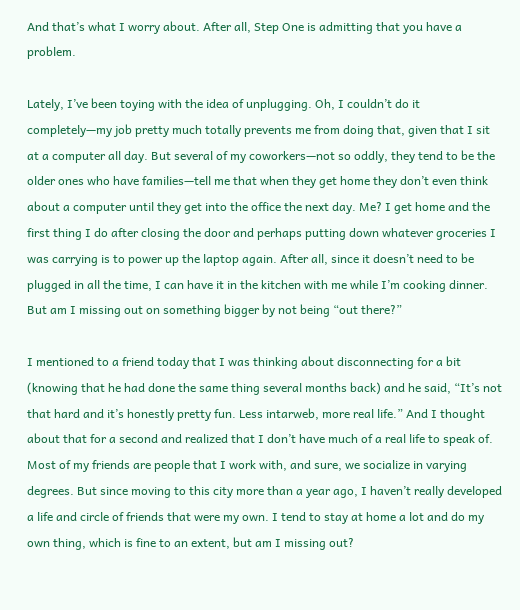And that’s what I worry about. After all, Step One is admitting that you have a problem.

Lately, I’ve been toying with the idea of unplugging. Oh, I couldn’t do it completely—my job pretty much totally prevents me from doing that, given that I sit at a computer all day. But several of my coworkers—not so oddly, they tend to be the older ones who have families—tell me that when they get home they don’t even think about a computer until they get into the office the next day. Me? I get home and the first thing I do after closing the door and perhaps putting down whatever groceries I was carrying is to power up the laptop again. After all, since it doesn’t need to be plugged in all the time, I can have it in the kitchen with me while I’m cooking dinner. But am I missing out on something bigger by not being “out there?”

I mentioned to a friend today that I was thinking about disconnecting for a bit (knowing that he had done the same thing several months back) and he said, “It’s not that hard and it’s honestly pretty fun. Less intarweb, more real life.” And I thought about that for a second and realized that I don’t have much of a real life to speak of. Most of my friends are people that I work with, and sure, we socialize in varying degrees. But since moving to this city more than a year ago, I haven’t really developed a life and circle of friends that were my own. I tend to stay at home a lot and do my own thing, which is fine to an extent, but am I missing out?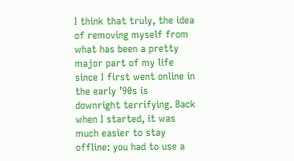I think that truly, the idea of removing myself from what has been a pretty major part of my life since I first went online in the early ’90s is downright terrifying. Back when I started, it was much easier to stay offline: you had to use a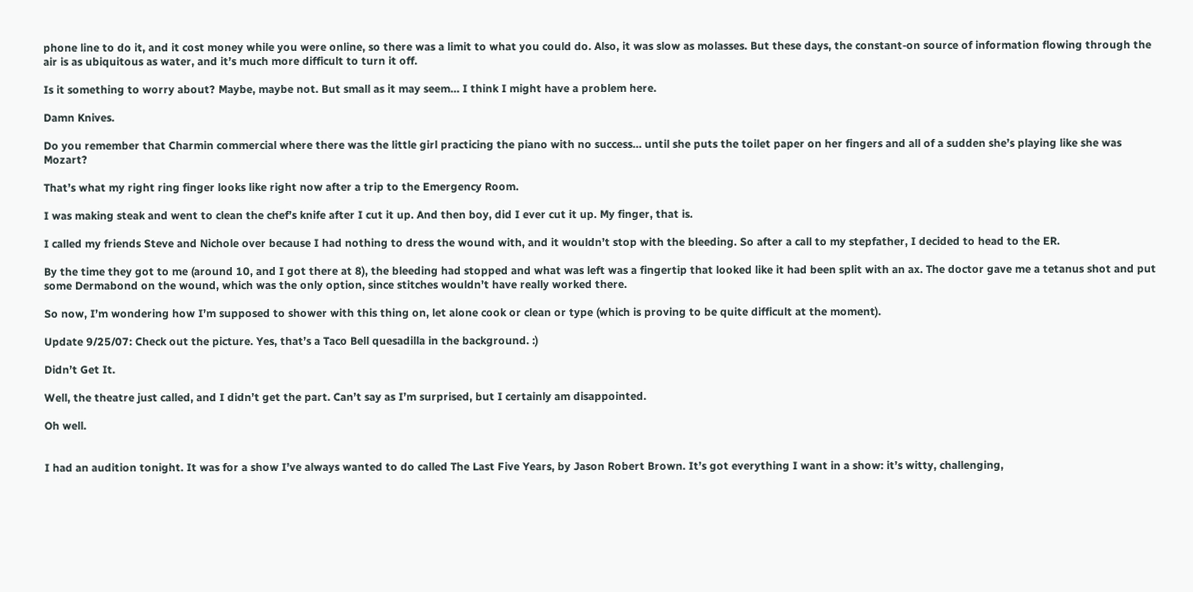phone line to do it, and it cost money while you were online, so there was a limit to what you could do. Also, it was slow as molasses. But these days, the constant-on source of information flowing through the air is as ubiquitous as water, and it’s much more difficult to turn it off.

Is it something to worry about? Maybe, maybe not. But small as it may seem… I think I might have a problem here.

Damn Knives.

Do you remember that Charmin commercial where there was the little girl practicing the piano with no success… until she puts the toilet paper on her fingers and all of a sudden she’s playing like she was Mozart?

That’s what my right ring finger looks like right now after a trip to the Emergency Room.

I was making steak and went to clean the chef’s knife after I cut it up. And then boy, did I ever cut it up. My finger, that is.

I called my friends Steve and Nichole over because I had nothing to dress the wound with, and it wouldn’t stop with the bleeding. So after a call to my stepfather, I decided to head to the ER.

By the time they got to me (around 10, and I got there at 8), the bleeding had stopped and what was left was a fingertip that looked like it had been split with an ax. The doctor gave me a tetanus shot and put some Dermabond on the wound, which was the only option, since stitches wouldn’t have really worked there.

So now, I’m wondering how I’m supposed to shower with this thing on, let alone cook or clean or type (which is proving to be quite difficult at the moment).

Update 9/25/07: Check out the picture. Yes, that’s a Taco Bell quesadilla in the background. :)

Didn’t Get It.

Well, the theatre just called, and I didn’t get the part. Can’t say as I’m surprised, but I certainly am disappointed.

Oh well.


I had an audition tonight. It was for a show I’ve always wanted to do called The Last Five Years, by Jason Robert Brown. It’s got everything I want in a show: it’s witty, challenging,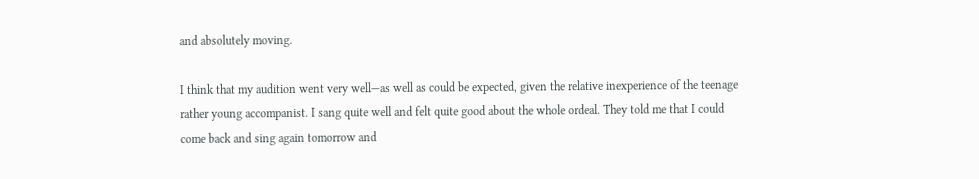and absolutely moving.

I think that my audition went very well—as well as could be expected, given the relative inexperience of the teenage rather young accompanist. I sang quite well and felt quite good about the whole ordeal. They told me that I could come back and sing again tomorrow and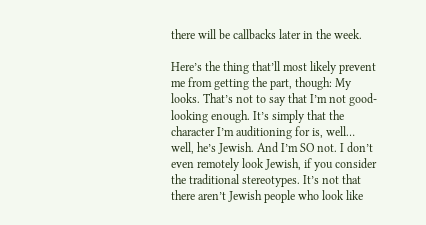there will be callbacks later in the week.

Here’s the thing that’ll most likely prevent me from getting the part, though: My looks. That’s not to say that I’m not good-looking enough. It’s simply that the character I’m auditioning for is, well… well, he’s Jewish. And I’m SO not. I don’t even remotely look Jewish, if you consider the traditional stereotypes. It’s not that there aren’t Jewish people who look like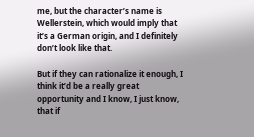me, but the character’s name is Wellerstein, which would imply that it’s a German origin, and I definitely don’t look like that.

But if they can rationalize it enough, I think it’d be a really great opportunity and I know, I just know, that if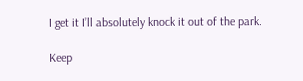I get it I’ll absolutely knock it out of the park.

Keep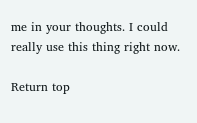me in your thoughts. I could really use this thing right now.

Return top